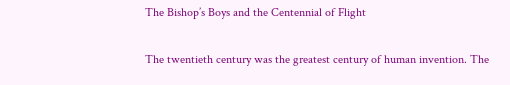The Bishop’s Boys and the Centennial of Flight

The twentieth century was the greatest century of human invention. The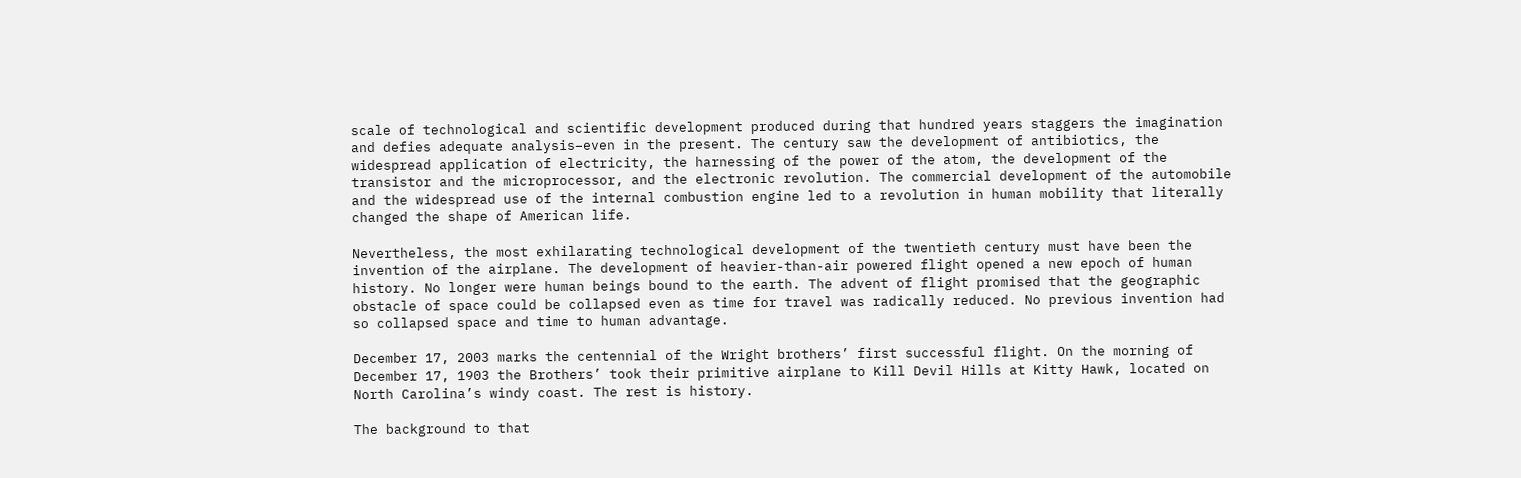scale of technological and scientific development produced during that hundred years staggers the imagination and defies adequate analysis–even in the present. The century saw the development of antibiotics, the widespread application of electricity, the harnessing of the power of the atom, the development of the transistor and the microprocessor, and the electronic revolution. The commercial development of the automobile and the widespread use of the internal combustion engine led to a revolution in human mobility that literally changed the shape of American life.

Nevertheless, the most exhilarating technological development of the twentieth century must have been the invention of the airplane. The development of heavier-than-air powered flight opened a new epoch of human history. No longer were human beings bound to the earth. The advent of flight promised that the geographic obstacle of space could be collapsed even as time for travel was radically reduced. No previous invention had so collapsed space and time to human advantage.

December 17, 2003 marks the centennial of the Wright brothers’ first successful flight. On the morning of December 17, 1903 the Brothers’ took their primitive airplane to Kill Devil Hills at Kitty Hawk, located on North Carolina’s windy coast. The rest is history.

The background to that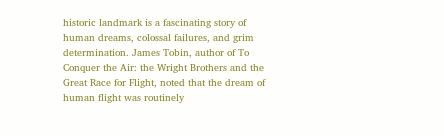historic landmark is a fascinating story of human dreams, colossal failures, and grim determination. James Tobin, author of To Conquer the Air: the Wright Brothers and the Great Race for Flight, noted that the dream of human flight was routinely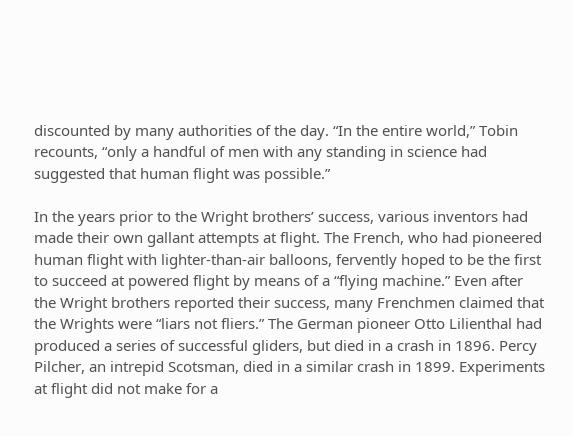discounted by many authorities of the day. “In the entire world,” Tobin recounts, “only a handful of men with any standing in science had suggested that human flight was possible.”

In the years prior to the Wright brothers’ success, various inventors had made their own gallant attempts at flight. The French, who had pioneered human flight with lighter-than-air balloons, fervently hoped to be the first to succeed at powered flight by means of a “flying machine.” Even after the Wright brothers reported their success, many Frenchmen claimed that the Wrights were “liars not fliers.” The German pioneer Otto Lilienthal had produced a series of successful gliders, but died in a crash in 1896. Percy Pilcher, an intrepid Scotsman, died in a similar crash in 1899. Experiments at flight did not make for a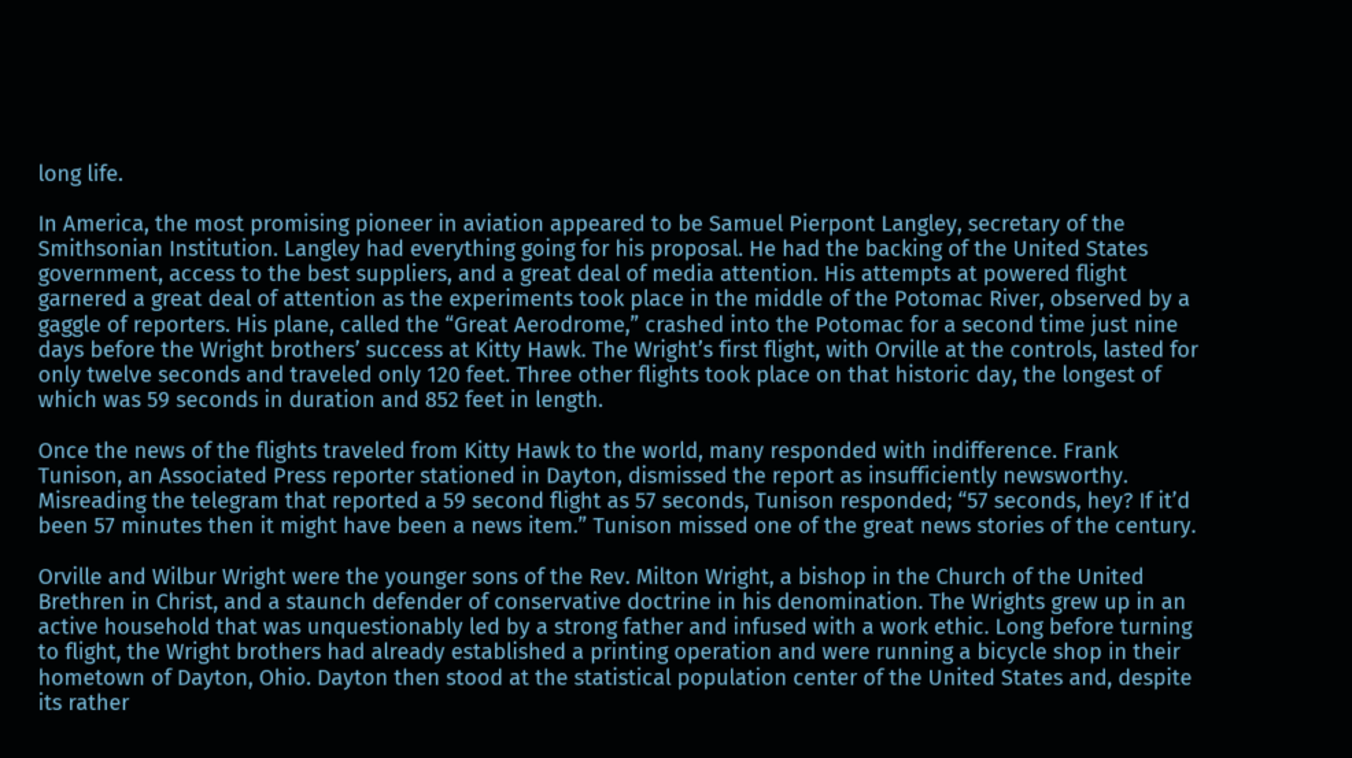long life.

In America, the most promising pioneer in aviation appeared to be Samuel Pierpont Langley, secretary of the Smithsonian Institution. Langley had everything going for his proposal. He had the backing of the United States government, access to the best suppliers, and a great deal of media attention. His attempts at powered flight garnered a great deal of attention as the experiments took place in the middle of the Potomac River, observed by a gaggle of reporters. His plane, called the “Great Aerodrome,” crashed into the Potomac for a second time just nine days before the Wright brothers’ success at Kitty Hawk. The Wright’s first flight, with Orville at the controls, lasted for only twelve seconds and traveled only 120 feet. Three other flights took place on that historic day, the longest of which was 59 seconds in duration and 852 feet in length.

Once the news of the flights traveled from Kitty Hawk to the world, many responded with indifference. Frank Tunison, an Associated Press reporter stationed in Dayton, dismissed the report as insufficiently newsworthy. Misreading the telegram that reported a 59 second flight as 57 seconds, Tunison responded; “57 seconds, hey? If it’d been 57 minutes then it might have been a news item.” Tunison missed one of the great news stories of the century.

Orville and Wilbur Wright were the younger sons of the Rev. Milton Wright, a bishop in the Church of the United Brethren in Christ, and a staunch defender of conservative doctrine in his denomination. The Wrights grew up in an active household that was unquestionably led by a strong father and infused with a work ethic. Long before turning to flight, the Wright brothers had already established a printing operation and were running a bicycle shop in their hometown of Dayton, Ohio. Dayton then stood at the statistical population center of the United States and, despite its rather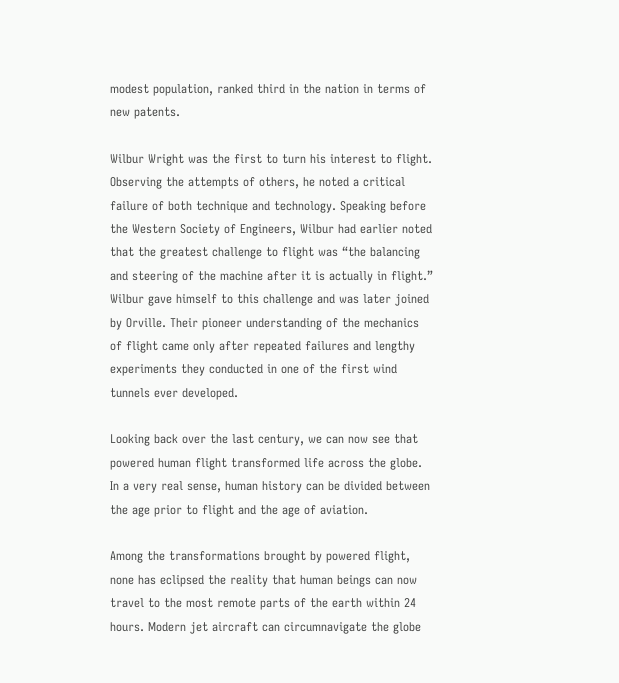modest population, ranked third in the nation in terms of new patents.

Wilbur Wright was the first to turn his interest to flight. Observing the attempts of others, he noted a critical failure of both technique and technology. Speaking before the Western Society of Engineers, Wilbur had earlier noted that the greatest challenge to flight was “the balancing and steering of the machine after it is actually in flight.” Wilbur gave himself to this challenge and was later joined by Orville. Their pioneer understanding of the mechanics of flight came only after repeated failures and lengthy experiments they conducted in one of the first wind tunnels ever developed.

Looking back over the last century, we can now see that powered human flight transformed life across the globe. In a very real sense, human history can be divided between the age prior to flight and the age of aviation.

Among the transformations brought by powered flight, none has eclipsed the reality that human beings can now travel to the most remote parts of the earth within 24 hours. Modern jet aircraft can circumnavigate the globe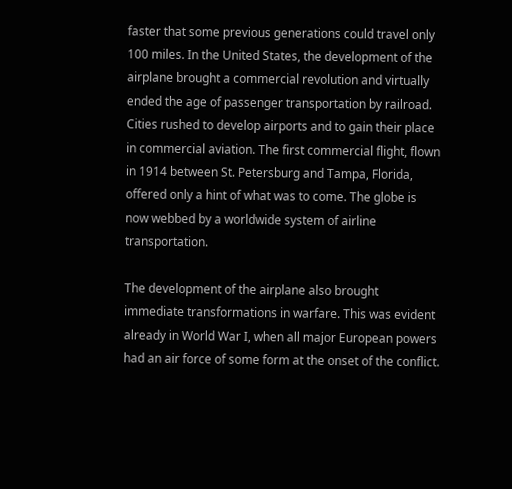faster that some previous generations could travel only 100 miles. In the United States, the development of the airplane brought a commercial revolution and virtually ended the age of passenger transportation by railroad. Cities rushed to develop airports and to gain their place in commercial aviation. The first commercial flight, flown in 1914 between St. Petersburg and Tampa, Florida, offered only a hint of what was to come. The globe is now webbed by a worldwide system of airline transportation.

The development of the airplane also brought immediate transformations in warfare. This was evident already in World War I, when all major European powers had an air force of some form at the onset of the conflict.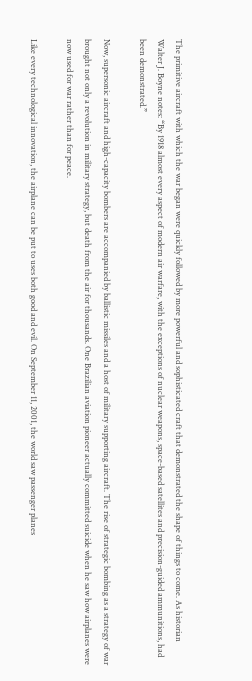The primitive aircraft with which the war began were quickly followed by more powerful and sophisticated craft that demonstrated the shape of things to come. As historian Walter J. Boyne notes: “By 1918 almost every aspect of modern air warfare, with the exceptions of nuclear weapons, space-based satellites and precision-guided ammunitions, had been demonstrated.”

Now, supersonic aircraft and high-capacity bombers are accompanied by ballistic missiles and a host of military supporting aircraft. The rise of strategic bombing as a strategy of war brought not only a revolution in military strategy, but death from the air for thousands. One Brazilian aviation pioneer actually committed suicide when he saw how airplanes were now used for war rather than for peace.

Like every technological innovation, the airplane can be put to uses both good and evil. On September 11, 2001, the world saw passenger planes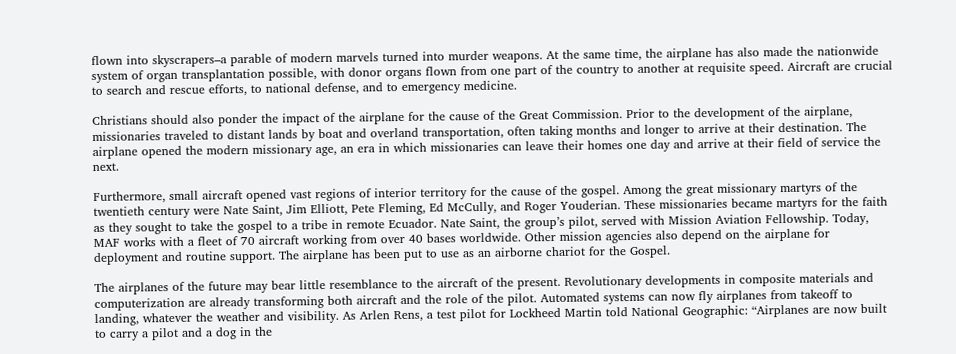flown into skyscrapers–a parable of modern marvels turned into murder weapons. At the same time, the airplane has also made the nationwide system of organ transplantation possible, with donor organs flown from one part of the country to another at requisite speed. Aircraft are crucial to search and rescue efforts, to national defense, and to emergency medicine.

Christians should also ponder the impact of the airplane for the cause of the Great Commission. Prior to the development of the airplane, missionaries traveled to distant lands by boat and overland transportation, often taking months and longer to arrive at their destination. The airplane opened the modern missionary age, an era in which missionaries can leave their homes one day and arrive at their field of service the next.

Furthermore, small aircraft opened vast regions of interior territory for the cause of the gospel. Among the great missionary martyrs of the twentieth century were Nate Saint, Jim Elliott, Pete Fleming, Ed McCully, and Roger Youderian. These missionaries became martyrs for the faith as they sought to take the gospel to a tribe in remote Ecuador. Nate Saint, the group’s pilot, served with Mission Aviation Fellowship. Today, MAF works with a fleet of 70 aircraft working from over 40 bases worldwide. Other mission agencies also depend on the airplane for deployment and routine support. The airplane has been put to use as an airborne chariot for the Gospel.

The airplanes of the future may bear little resemblance to the aircraft of the present. Revolutionary developments in composite materials and computerization are already transforming both aircraft and the role of the pilot. Automated systems can now fly airplanes from takeoff to landing, whatever the weather and visibility. As Arlen Rens, a test pilot for Lockheed Martin told National Geographic: “Airplanes are now built to carry a pilot and a dog in the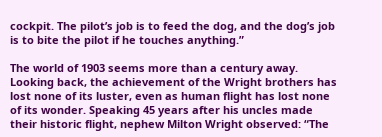cockpit. The pilot’s job is to feed the dog, and the dog’s job is to bite the pilot if he touches anything.”

The world of 1903 seems more than a century away. Looking back, the achievement of the Wright brothers has lost none of its luster, even as human flight has lost none of its wonder. Speaking 45 years after his uncles made their historic flight, nephew Milton Wright observed: “The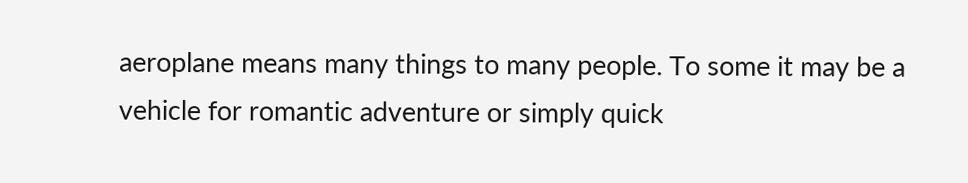aeroplane means many things to many people. To some it may be a vehicle for romantic adventure or simply quick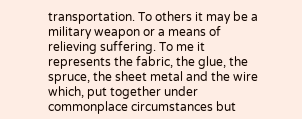transportation. To others it may be a military weapon or a means of relieving suffering. To me it represents the fabric, the glue, the spruce, the sheet metal and the wire which, put together under commonplace circumstances but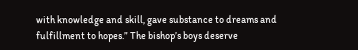with knowledge and skill, gave substance to dreams and fulfillment to hopes.” The bishop’s boys deserve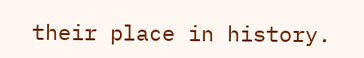their place in history.